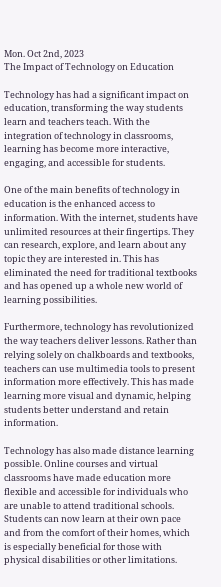Mon. Oct 2nd, 2023
The Impact of Technology on Education

Technology has had a significant impact on education, transforming the way students learn and teachers teach. With the integration of technology in classrooms, learning has become more interactive, engaging, and accessible for students.

One of the main benefits of technology in education is the enhanced access to information. With the internet, students have unlimited resources at their fingertips. They can research, explore, and learn about any topic they are interested in. This has eliminated the need for traditional textbooks and has opened up a whole new world of learning possibilities.

Furthermore, technology has revolutionized the way teachers deliver lessons. Rather than relying solely on chalkboards and textbooks, teachers can use multimedia tools to present information more effectively. This has made learning more visual and dynamic, helping students better understand and retain information.

Technology has also made distance learning possible. Online courses and virtual classrooms have made education more flexible and accessible for individuals who are unable to attend traditional schools. Students can now learn at their own pace and from the comfort of their homes, which is especially beneficial for those with physical disabilities or other limitations.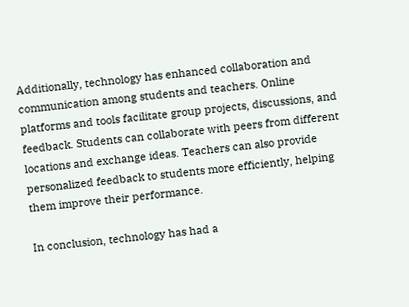Additionally, technology has enhanced collaboration and communication among students and teachers. Online platforms and tools facilitate group projects, discussions, and feedback. Students can collaborate with peers from different locations and exchange ideas. Teachers can also provide personalized feedback to students more efficiently, helping them improve their performance.

In conclusion, technology has had a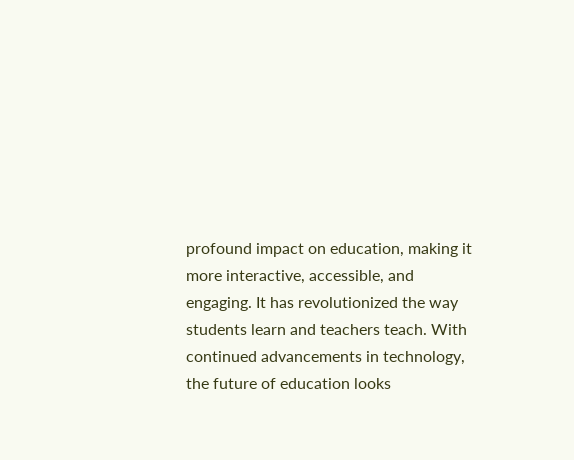profound impact on education, making it more interactive, accessible, and engaging. It has revolutionized the way students learn and teachers teach. With continued advancements in technology, the future of education looks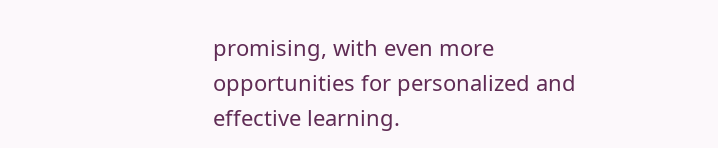promising, with even more opportunities for personalized and effective learning.